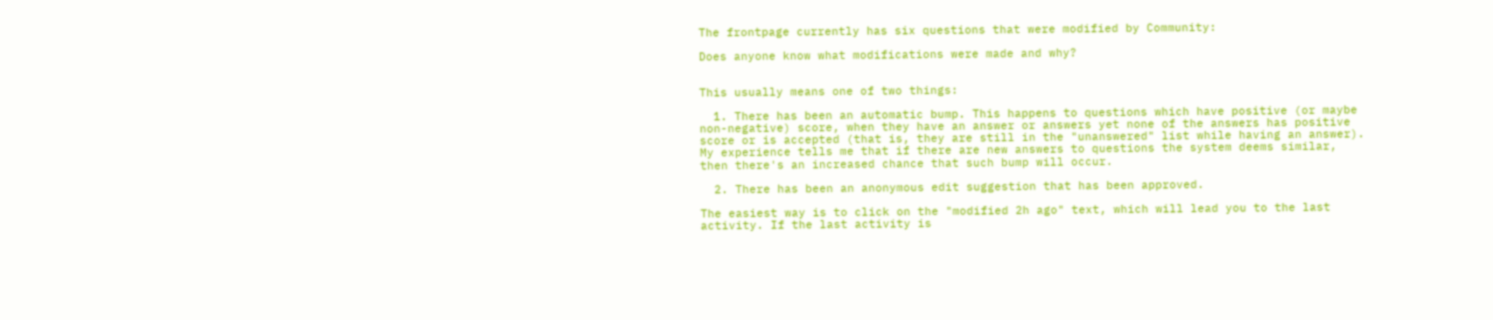The frontpage currently has six questions that were modified by Community:

Does anyone know what modifications were made and why?


This usually means one of two things:

  1. There has been an automatic bump. This happens to questions which have positive (or maybe non-negative) score, when they have an answer or answers yet none of the answers has positive score or is accepted (that is, they are still in the "unanswered" list while having an answer). My experience tells me that if there are new answers to questions the system deems similar, then there's an increased chance that such bump will occur.

  2. There has been an anonymous edit suggestion that has been approved.

The easiest way is to click on the "modified 2h ago" text, which will lead you to the last activity. If the last activity is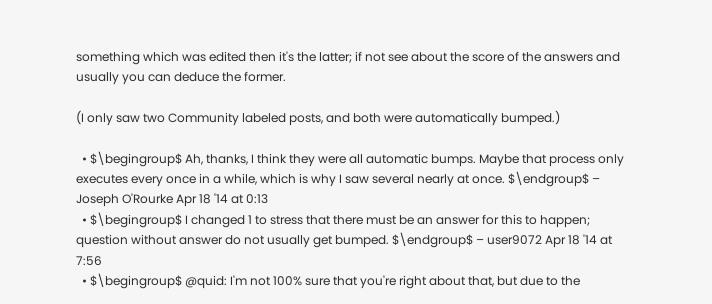something which was edited then it's the latter; if not see about the score of the answers and usually you can deduce the former.

(I only saw two Community labeled posts, and both were automatically bumped.)

  • $\begingroup$ Ah, thanks, I think they were all automatic bumps. Maybe that process only executes every once in a while, which is why I saw several nearly at once. $\endgroup$ – Joseph O'Rourke Apr 18 '14 at 0:13
  • $\begingroup$ I changed 1 to stress that there must be an answer for this to happen; question without answer do not usually get bumped. $\endgroup$ – user9072 Apr 18 '14 at 7:56
  • $\begingroup$ @quid: I'm not 100% sure that you're right about that, but due to the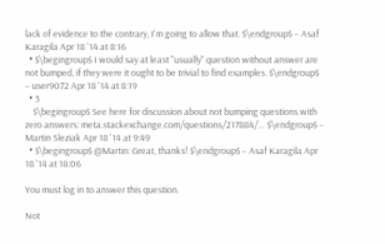lack of evidence to the contrary, I'm going to allow that. $\endgroup$ – Asaf Karagila Apr 18 '14 at 8:16
  • $\begingroup$ I would say at least "usually" question without answer are not bumped, if they were it ought to be trivial to find examples. $\endgroup$ – user9072 Apr 18 '14 at 8:19
  • 3
    $\begingroup$ See here for discussion about not bumping questions with zero answers: meta.stackexchange.com/questions/217884/… $\endgroup$ – Martin Sleziak Apr 18 '14 at 9:49
  • $\begingroup$ @Martin: Great, thanks! $\endgroup$ – Asaf Karagila Apr 18 '14 at 18:06

You must log in to answer this question.

Not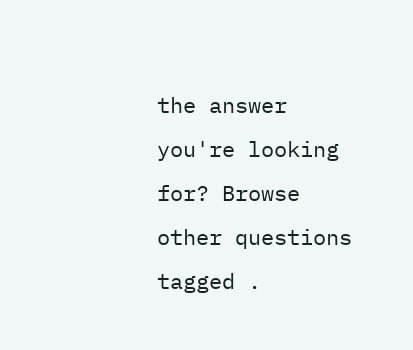the answer you're looking for? Browse other questions tagged .